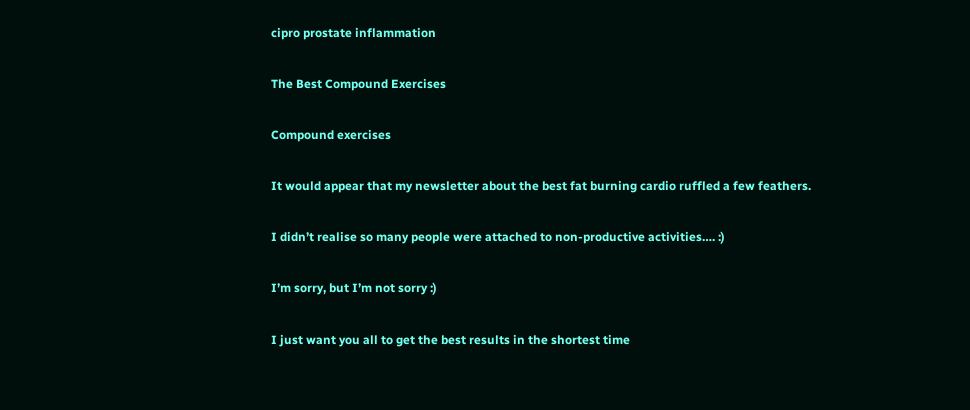cipro prostate inflammation

The Best Compound Exercises

Compound exercises

It would appear that my newsletter about the best fat burning cardio ruffled a few feathers.

I didn’t realise so many people were attached to non-productive activities…. :)

I’m sorry, but I’m not sorry :)

I just want you all to get the best results in the shortest time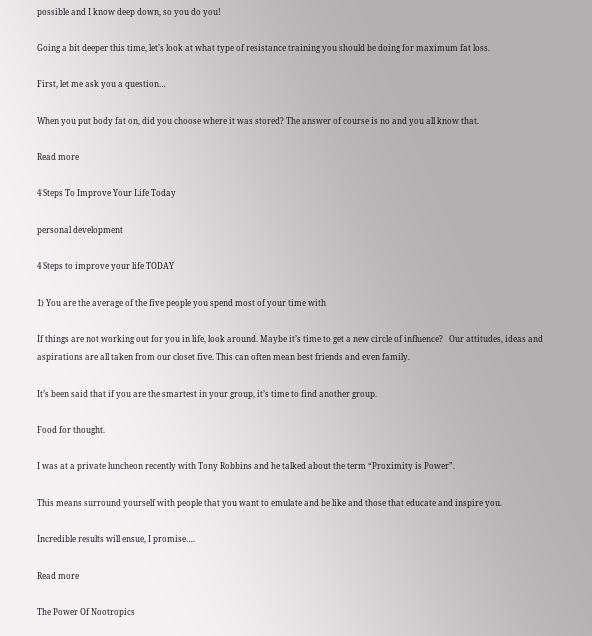possible and I know deep down, so you do you!

Going a bit deeper this time, let’s look at what type of resistance training you should be doing for maximum fat loss.

First, let me ask you a question…

When you put body fat on, did you choose where it was stored? The answer of course is no and you all know that.

Read more

4 Steps To Improve Your Life Today

personal development

4 Steps to improve your life TODAY

1) You are the average of the five people you spend most of your time with

If things are not working out for you in life, look around. Maybe it’s time to get a new circle of influence?   Our attitudes, ideas and aspirations are all taken from our closet five. This can often mean best friends and even family.

It’s been said that if you are the smartest in your group, it’s time to find another group.

Food for thought.

I was at a private luncheon recently with Tony Robbins and he talked about the term “Proximity is Power”.

This means surround yourself with people that you want to emulate and be like and those that educate and inspire you.

Incredible results will ensue, I promise….

Read more

The Power Of Nootropics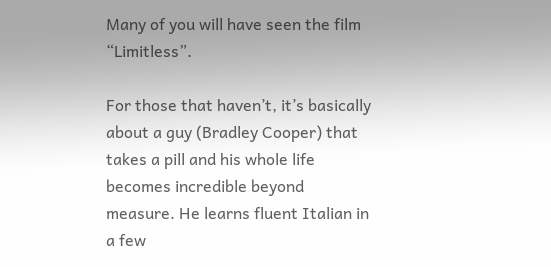Many of you will have seen the film “Limitless”.

For those that haven’t, it’s basically about a guy (Bradley Cooper) that takes a pill and his whole life becomes incredible beyond measure. He learns fluent Italian in a few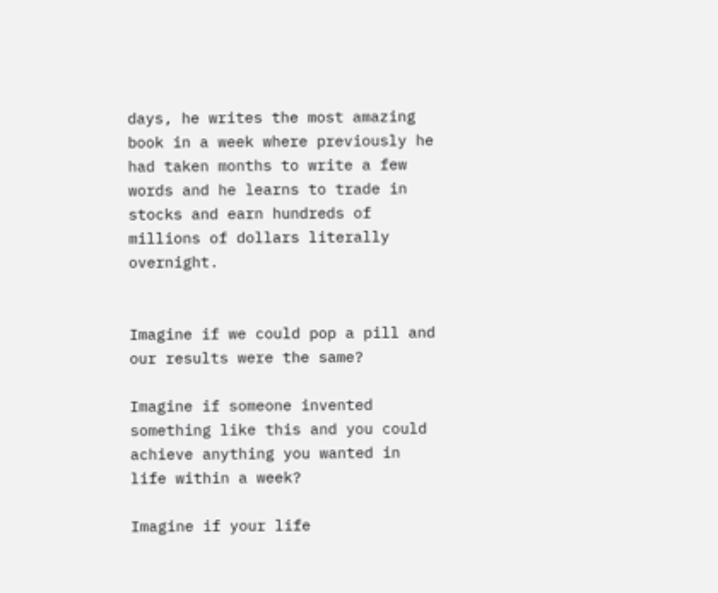days, he writes the most amazing book in a week where previously he had taken months to write a few words and he learns to trade in stocks and earn hundreds of millions of dollars literally overnight.


Imagine if we could pop a pill and our results were the same?

Imagine if someone invented something like this and you could achieve anything you wanted in life within a week?

Imagine if your life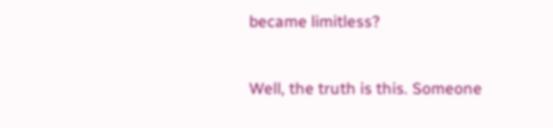became limitless?


Well, the truth is this. Someone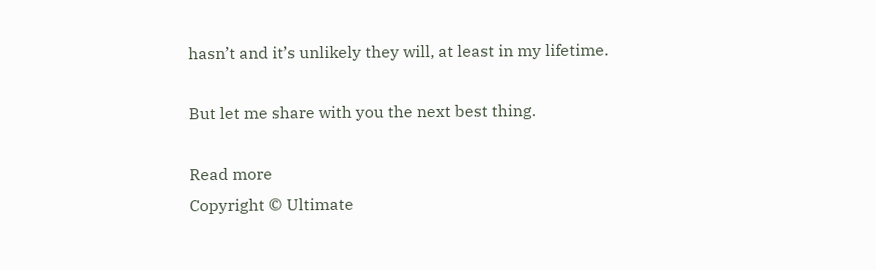hasn’t and it’s unlikely they will, at least in my lifetime.

But let me share with you the next best thing.

Read more
Copyright © Ultimate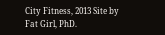City Fitness, 2013 Site by Fat Girl, PhD.